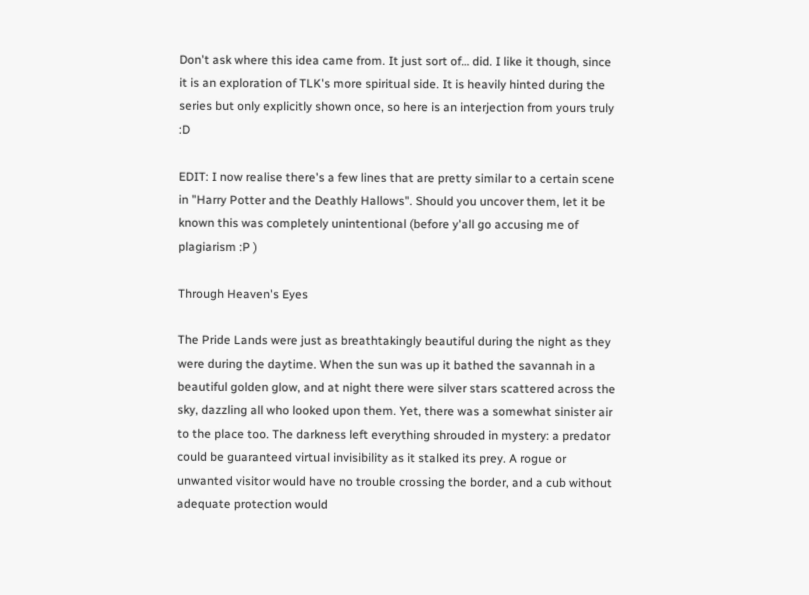Don't ask where this idea came from. It just sort of… did. I like it though, since it is an exploration of TLK's more spiritual side. It is heavily hinted during the series but only explicitly shown once, so here is an interjection from yours truly :D

EDIT: I now realise there's a few lines that are pretty similar to a certain scene in "Harry Potter and the Deathly Hallows". Should you uncover them, let it be known this was completely unintentional (before y'all go accusing me of plagiarism :P )

Through Heaven's Eyes

The Pride Lands were just as breathtakingly beautiful during the night as they were during the daytime. When the sun was up it bathed the savannah in a beautiful golden glow, and at night there were silver stars scattered across the sky, dazzling all who looked upon them. Yet, there was a somewhat sinister air to the place too. The darkness left everything shrouded in mystery: a predator could be guaranteed virtual invisibility as it stalked its prey. A rogue or unwanted visitor would have no trouble crossing the border, and a cub without adequate protection would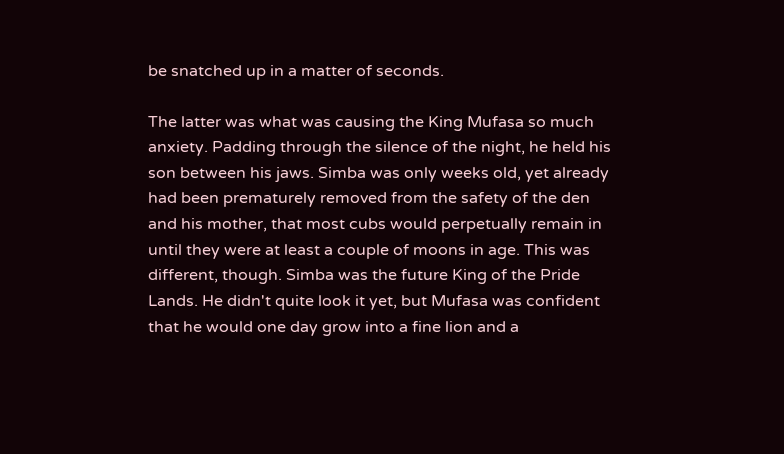be snatched up in a matter of seconds.

The latter was what was causing the King Mufasa so much anxiety. Padding through the silence of the night, he held his son between his jaws. Simba was only weeks old, yet already had been prematurely removed from the safety of the den and his mother, that most cubs would perpetually remain in until they were at least a couple of moons in age. This was different, though. Simba was the future King of the Pride Lands. He didn't quite look it yet, but Mufasa was confident that he would one day grow into a fine lion and a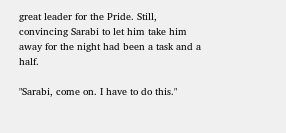great leader for the Pride. Still, convincing Sarabi to let him take him away for the night had been a task and a half.

"Sarabi, come on. I have to do this."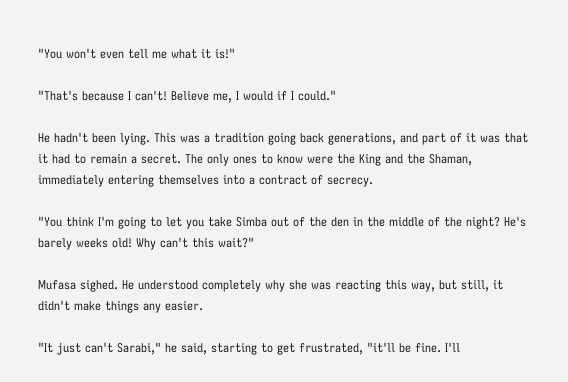"You won't even tell me what it is!"

"That's because I can't! Believe me, I would if I could."

He hadn't been lying. This was a tradition going back generations, and part of it was that it had to remain a secret. The only ones to know were the King and the Shaman, immediately entering themselves into a contract of secrecy.

"You think I'm going to let you take Simba out of the den in the middle of the night? He's barely weeks old! Why can't this wait?"

Mufasa sighed. He understood completely why she was reacting this way, but still, it didn't make things any easier.

"It just can't Sarabi," he said, starting to get frustrated, "it'll be fine. I'll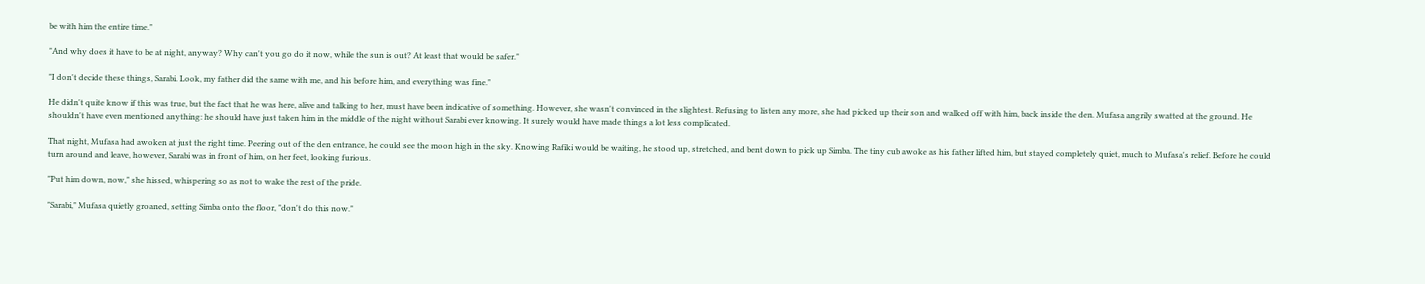be with him the entire time."

"And why does it have to be at night, anyway? Why can't you go do it now, while the sun is out? At least that would be safer."

"I don't decide these things, Sarabi. Look, my father did the same with me, and his before him, and everything was fine."

He didn't quite know if this was true, but the fact that he was here, alive and talking to her, must have been indicative of something. However, she wasn't convinced in the slightest. Refusing to listen any more, she had picked up their son and walked off with him, back inside the den. Mufasa angrily swatted at the ground. He shouldn't have even mentioned anything: he should have just taken him in the middle of the night without Sarabi ever knowing. It surely would have made things a lot less complicated.

That night, Mufasa had awoken at just the right time. Peering out of the den entrance, he could see the moon high in the sky. Knowing Rafiki would be waiting, he stood up, stretched, and bent down to pick up Simba. The tiny cub awoke as his father lifted him, but stayed completely quiet, much to Mufasa's relief. Before he could turn around and leave, however, Sarabi was in front of him, on her feet, looking furious.

"Put him down, now," she hissed, whispering so as not to wake the rest of the pride.

"Sarabi," Mufasa quietly groaned, setting Simba onto the floor, "don't do this now."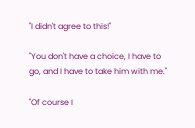"I didn't agree to this!"

"You don't have a choice, I have to go, and I have to take him with me."

"Of course I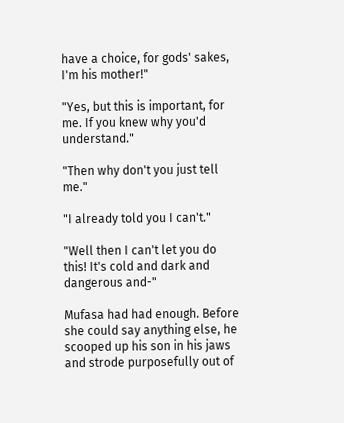have a choice, for gods' sakes, I'm his mother!"

"Yes, but this is important, for me. If you knew why you'd understand."

"Then why don't you just tell me."

"I already told you I can't."

"Well then I can't let you do this! It's cold and dark and dangerous and-"

Mufasa had had enough. Before she could say anything else, he scooped up his son in his jaws and strode purposefully out of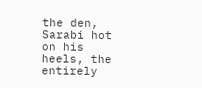the den, Sarabi hot on his heels, the entirely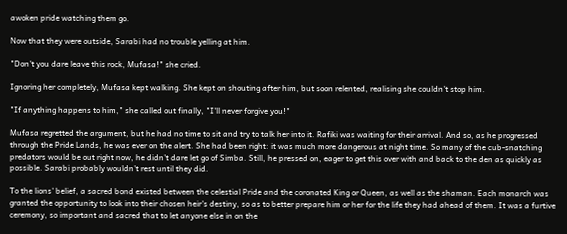awoken pride watching them go.

Now that they were outside, Sarabi had no trouble yelling at him.

"Don't you dare leave this rock, Mufasa!" she cried.

Ignoring her completely, Mufasa kept walking. She kept on shouting after him, but soon relented, realising she couldn't stop him.

"If anything happens to him," she called out finally, "I'll never forgive you!"

Mufasa regretted the argument, but he had no time to sit and try to talk her into it. Rafiki was waiting for their arrival. And so, as he progressed through the Pride Lands, he was ever on the alert. She had been right: it was much more dangerous at night time. So many of the cub-snatching predators would be out right now, he didn't dare let go of Simba. Still, he pressed on, eager to get this over with and back to the den as quickly as possible. Sarabi probably wouldn't rest until they did.

To the lions' belief, a sacred bond existed between the celestial Pride and the coronated King or Queen, as well as the shaman. Each monarch was granted the opportunity to look into their chosen heir's destiny, so as to better prepare him or her for the life they had ahead of them. It was a furtive ceremony, so important and sacred that to let anyone else in on the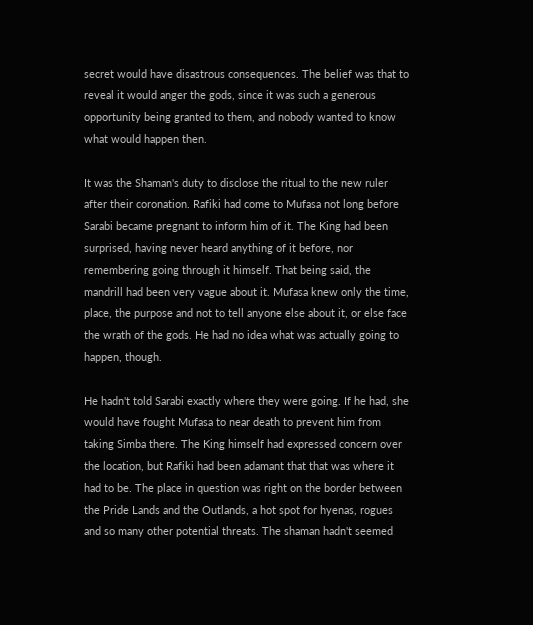secret would have disastrous consequences. The belief was that to reveal it would anger the gods, since it was such a generous opportunity being granted to them, and nobody wanted to know what would happen then.

It was the Shaman's duty to disclose the ritual to the new ruler after their coronation. Rafiki had come to Mufasa not long before Sarabi became pregnant to inform him of it. The King had been surprised, having never heard anything of it before, nor remembering going through it himself. That being said, the mandrill had been very vague about it. Mufasa knew only the time, place, the purpose and not to tell anyone else about it, or else face the wrath of the gods. He had no idea what was actually going to happen, though.

He hadn't told Sarabi exactly where they were going. If he had, she would have fought Mufasa to near death to prevent him from taking Simba there. The King himself had expressed concern over the location, but Rafiki had been adamant that that was where it had to be. The place in question was right on the border between the Pride Lands and the Outlands, a hot spot for hyenas, rogues and so many other potential threats. The shaman hadn't seemed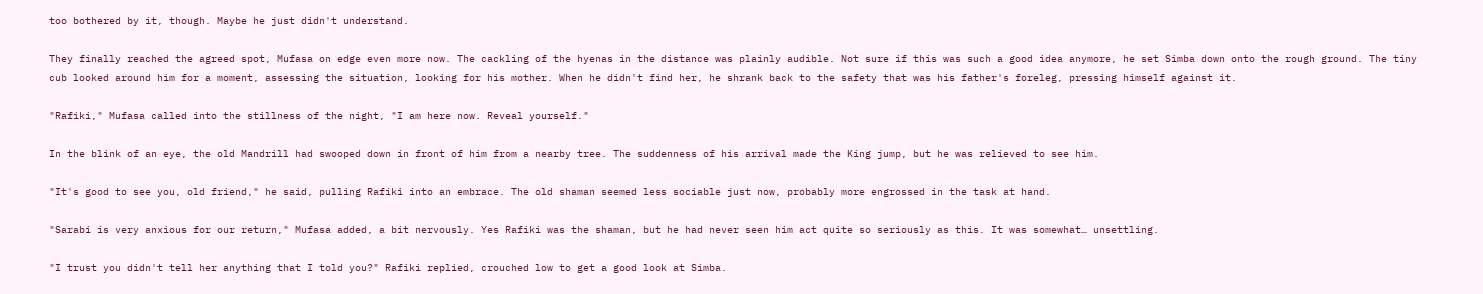too bothered by it, though. Maybe he just didn't understand.

They finally reached the agreed spot, Mufasa on edge even more now. The cackling of the hyenas in the distance was plainly audible. Not sure if this was such a good idea anymore, he set Simba down onto the rough ground. The tiny cub looked around him for a moment, assessing the situation, looking for his mother. When he didn't find her, he shrank back to the safety that was his father's foreleg, pressing himself against it.

"Rafiki," Mufasa called into the stillness of the night, "I am here now. Reveal yourself."

In the blink of an eye, the old Mandrill had swooped down in front of him from a nearby tree. The suddenness of his arrival made the King jump, but he was relieved to see him.

"It's good to see you, old friend," he said, pulling Rafiki into an embrace. The old shaman seemed less sociable just now, probably more engrossed in the task at hand.

"Sarabi is very anxious for our return," Mufasa added, a bit nervously. Yes Rafiki was the shaman, but he had never seen him act quite so seriously as this. It was somewhat… unsettling.

"I trust you didn't tell her anything that I told you?" Rafiki replied, crouched low to get a good look at Simba.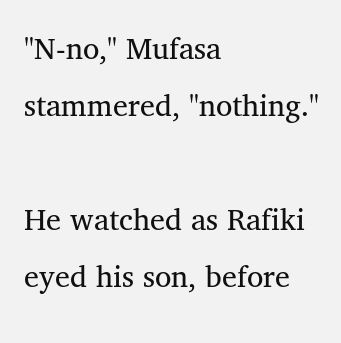"N-no," Mufasa stammered, "nothing."

He watched as Rafiki eyed his son, before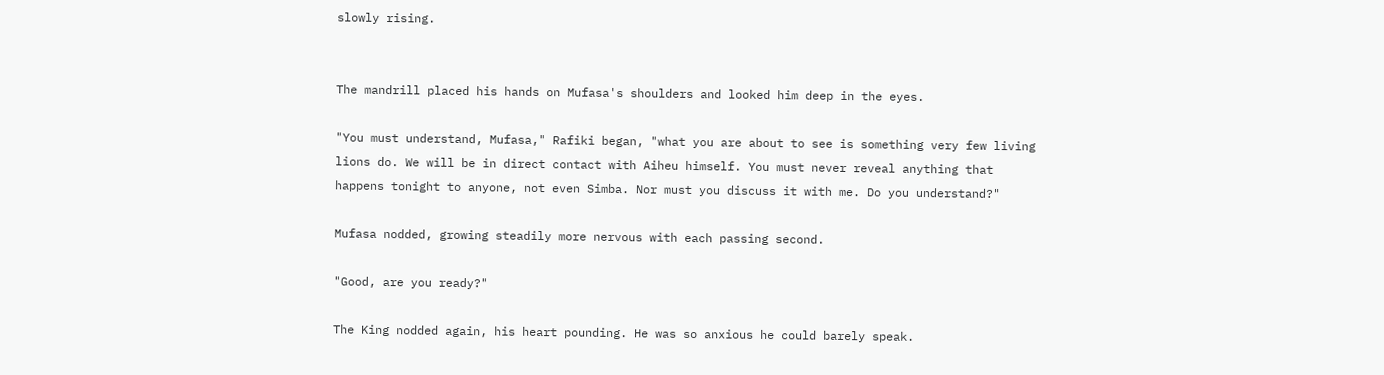slowly rising.


The mandrill placed his hands on Mufasa's shoulders and looked him deep in the eyes.

"You must understand, Mufasa," Rafiki began, "what you are about to see is something very few living lions do. We will be in direct contact with Aiheu himself. You must never reveal anything that happens tonight to anyone, not even Simba. Nor must you discuss it with me. Do you understand?"

Mufasa nodded, growing steadily more nervous with each passing second.

"Good, are you ready?"

The King nodded again, his heart pounding. He was so anxious he could barely speak.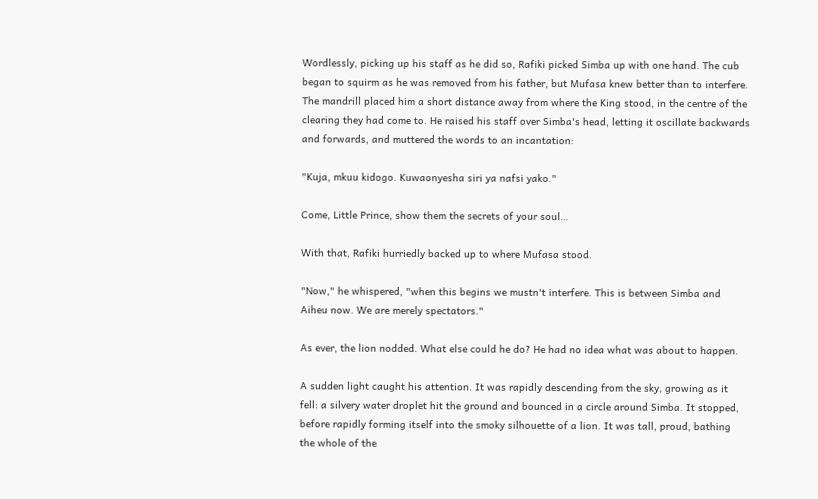Wordlessly, picking up his staff as he did so, Rafiki picked Simba up with one hand. The cub began to squirm as he was removed from his father, but Mufasa knew better than to interfere. The mandrill placed him a short distance away from where the King stood, in the centre of the clearing they had come to. He raised his staff over Simba's head, letting it oscillate backwards and forwards, and muttered the words to an incantation:

"Kuja, mkuu kidogo. Kuwaonyesha siri ya nafsi yako."

Come, Little Prince, show them the secrets of your soul…

With that, Rafiki hurriedly backed up to where Mufasa stood.

"Now," he whispered, "when this begins we mustn't interfere. This is between Simba and Aiheu now. We are merely spectators."

As ever, the lion nodded. What else could he do? He had no idea what was about to happen.

A sudden light caught his attention. It was rapidly descending from the sky, growing as it fell: a silvery water droplet hit the ground and bounced in a circle around Simba. It stopped, before rapidly forming itself into the smoky silhouette of a lion. It was tall, proud, bathing the whole of the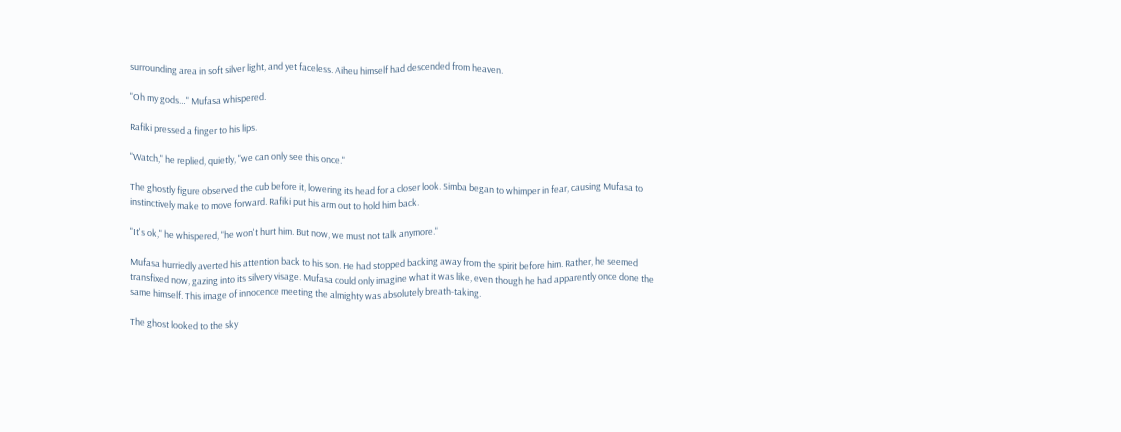surrounding area in soft silver light, and yet faceless. Aiheu himself had descended from heaven.

"Oh my gods…" Mufasa whispered.

Rafiki pressed a finger to his lips.

"Watch," he replied, quietly, "we can only see this once."

The ghostly figure observed the cub before it, lowering its head for a closer look. Simba began to whimper in fear, causing Mufasa to instinctively make to move forward. Rafiki put his arm out to hold him back.

"It's ok," he whispered, "he won't hurt him. But now, we must not talk anymore."

Mufasa hurriedly averted his attention back to his son. He had stopped backing away from the spirit before him. Rather, he seemed transfixed now, gazing into its silvery visage. Mufasa could only imagine what it was like, even though he had apparently once done the same himself. This image of innocence meeting the almighty was absolutely breath-taking.

The ghost looked to the sky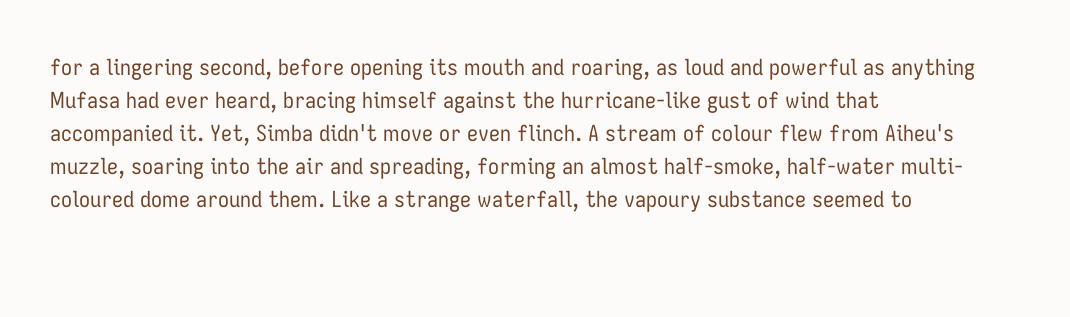for a lingering second, before opening its mouth and roaring, as loud and powerful as anything Mufasa had ever heard, bracing himself against the hurricane-like gust of wind that accompanied it. Yet, Simba didn't move or even flinch. A stream of colour flew from Aiheu's muzzle, soaring into the air and spreading, forming an almost half-smoke, half-water multi-coloured dome around them. Like a strange waterfall, the vapoury substance seemed to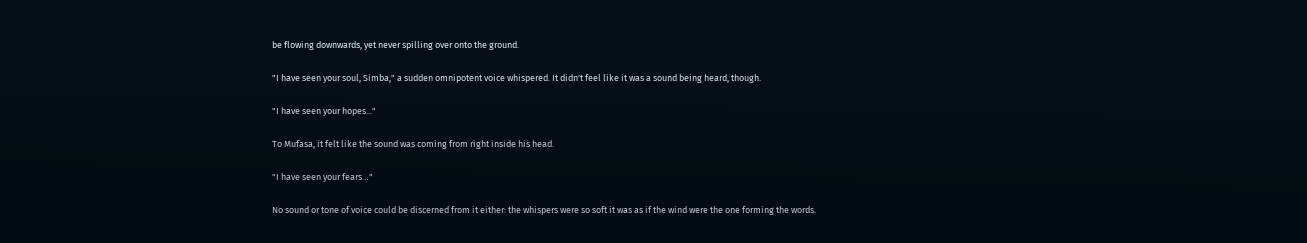be flowing downwards, yet never spilling over onto the ground.

"I have seen your soul, Simba," a sudden omnipotent voice whispered. It didn't feel like it was a sound being heard, though.

"I have seen your hopes..."

To Mufasa, it felt like the sound was coming from right inside his head.

"I have seen your fears…"

No sound or tone of voice could be discerned from it either: the whispers were so soft it was as if the wind were the one forming the words.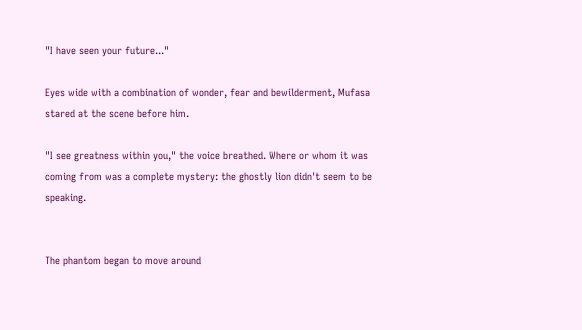"I have seen your future..."

Eyes wide with a combination of wonder, fear and bewilderment, Mufasa stared at the scene before him.

"I see greatness within you," the voice breathed. Where or whom it was coming from was a complete mystery: the ghostly lion didn't seem to be speaking.


The phantom began to move around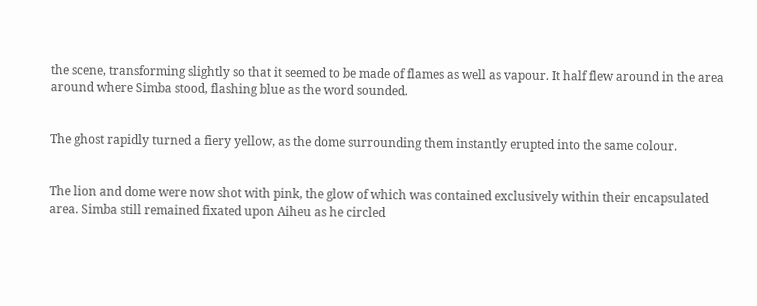the scene, transforming slightly so that it seemed to be made of flames as well as vapour. It half flew around in the area around where Simba stood, flashing blue as the word sounded.


The ghost rapidly turned a fiery yellow, as the dome surrounding them instantly erupted into the same colour.


The lion and dome were now shot with pink, the glow of which was contained exclusively within their encapsulated area. Simba still remained fixated upon Aiheu as he circled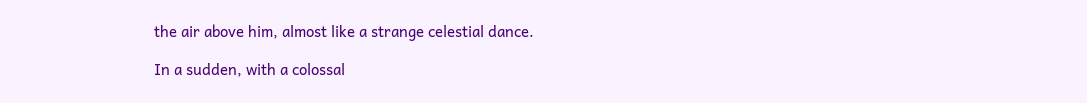the air above him, almost like a strange celestial dance.

In a sudden, with a colossal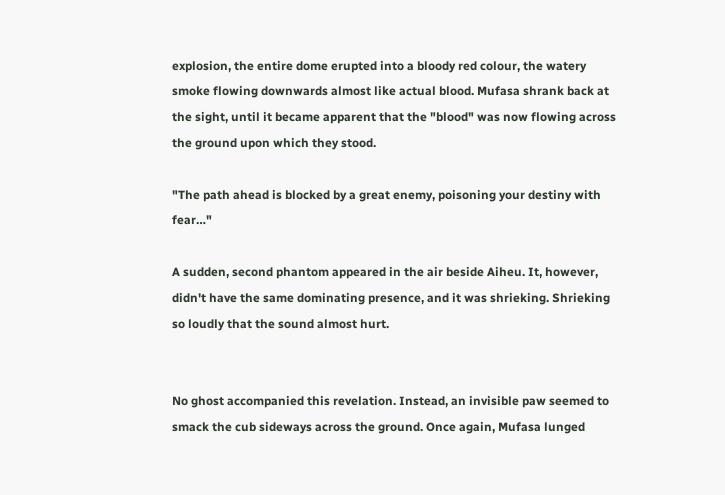explosion, the entire dome erupted into a bloody red colour, the watery smoke flowing downwards almost like actual blood. Mufasa shrank back at the sight, until it became apparent that the "blood" was now flowing across the ground upon which they stood.

"The path ahead is blocked by a great enemy, poisoning your destiny with fear…"

A sudden, second phantom appeared in the air beside Aiheu. It, however, didn't have the same dominating presence, and it was shrieking. Shrieking so loudly that the sound almost hurt.


No ghost accompanied this revelation. Instead, an invisible paw seemed to smack the cub sideways across the ground. Once again, Mufasa lunged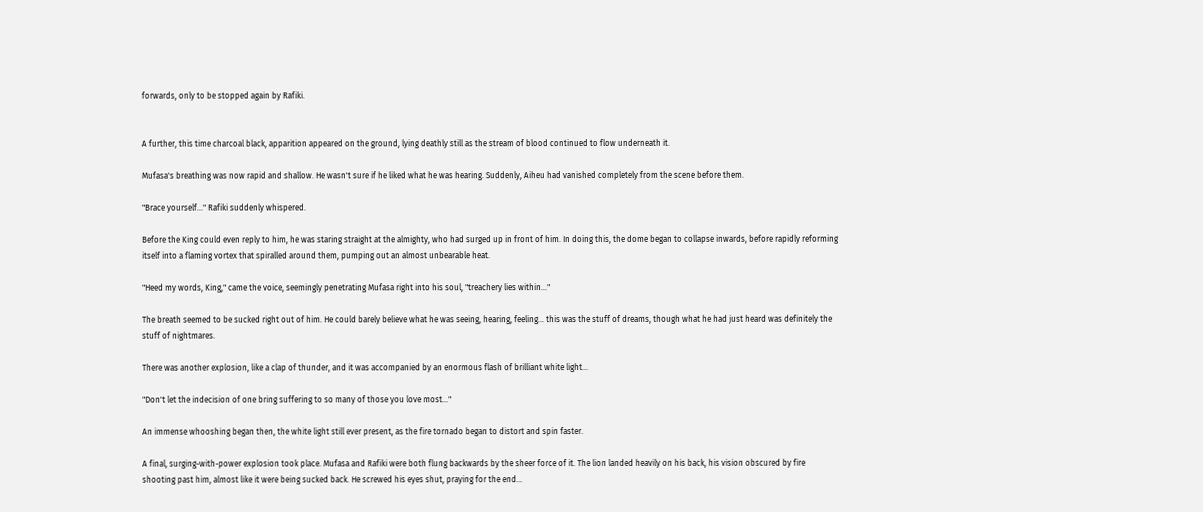forwards, only to be stopped again by Rafiki.


A further, this time charcoal black, apparition appeared on the ground, lying deathly still as the stream of blood continued to flow underneath it.

Mufasa's breathing was now rapid and shallow. He wasn't sure if he liked what he was hearing. Suddenly, Aiheu had vanished completely from the scene before them.

"Brace yourself…" Rafiki suddenly whispered.

Before the King could even reply to him, he was staring straight at the almighty, who had surged up in front of him. In doing this, the dome began to collapse inwards, before rapidly reforming itself into a flaming vortex that spiralled around them, pumping out an almost unbearable heat.

"Heed my words, King," came the voice, seemingly penetrating Mufasa right into his soul, "treachery lies within…"

The breath seemed to be sucked right out of him. He could barely believe what he was seeing, hearing, feeling… this was the stuff of dreams, though what he had just heard was definitely the stuff of nightmares.

There was another explosion, like a clap of thunder, and it was accompanied by an enormous flash of brilliant white light…

"Don't let the indecision of one bring suffering to so many of those you love most…"

An immense whooshing began then, the white light still ever present, as the fire tornado began to distort and spin faster.

A final, surging-with-power explosion took place. Mufasa and Rafiki were both flung backwards by the sheer force of it. The lion landed heavily on his back, his vision obscured by fire shooting past him, almost like it were being sucked back. He screwed his eyes shut, praying for the end…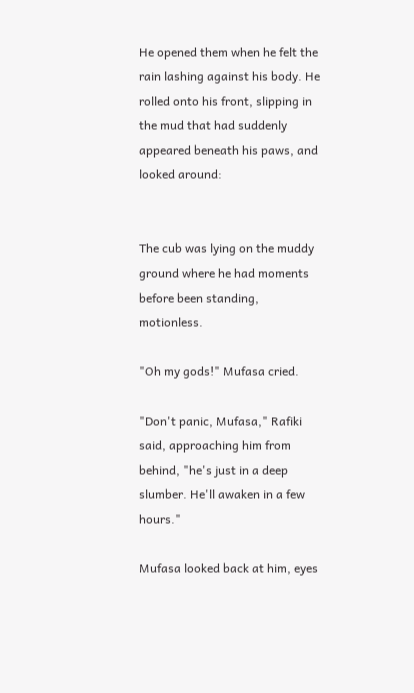He opened them when he felt the rain lashing against his body. He rolled onto his front, slipping in the mud that had suddenly appeared beneath his paws, and looked around:


The cub was lying on the muddy ground where he had moments before been standing, motionless.

"Oh my gods!" Mufasa cried.

"Don't panic, Mufasa," Rafiki said, approaching him from behind, "he's just in a deep slumber. He'll awaken in a few hours."

Mufasa looked back at him, eyes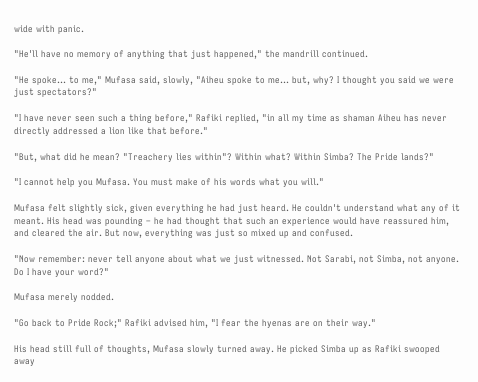wide with panic.

"He'll have no memory of anything that just happened," the mandrill continued.

"He spoke… to me," Mufasa said, slowly, "Aiheu spoke to me… but, why? I thought you said we were just spectators?"

"I have never seen such a thing before," Rafiki replied, "in all my time as shaman Aiheu has never directly addressed a lion like that before."

"But, what did he mean? "Treachery lies within"? Within what? Within Simba? The Pride lands?"

"I cannot help you Mufasa. You must make of his words what you will."

Mufasa felt slightly sick, given everything he had just heard. He couldn't understand what any of it meant. His head was pounding – he had thought that such an experience would have reassured him, and cleared the air. But now, everything was just so mixed up and confused.

"Now remember: never tell anyone about what we just witnessed. Not Sarabi, not Simba, not anyone. Do I have your word?"

Mufasa merely nodded.

"Go back to Pride Rock;" Rafiki advised him, "I fear the hyenas are on their way."

His head still full of thoughts, Mufasa slowly turned away. He picked Simba up as Rafiki swooped away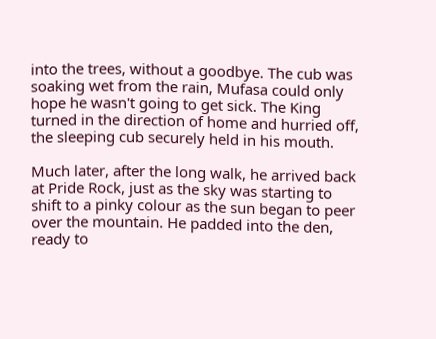into the trees, without a goodbye. The cub was soaking wet from the rain, Mufasa could only hope he wasn't going to get sick. The King turned in the direction of home and hurried off, the sleeping cub securely held in his mouth.

Much later, after the long walk, he arrived back at Pride Rock, just as the sky was starting to shift to a pinky colour as the sun began to peer over the mountain. He padded into the den, ready to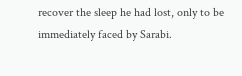recover the sleep he had lost, only to be immediately faced by Sarabi.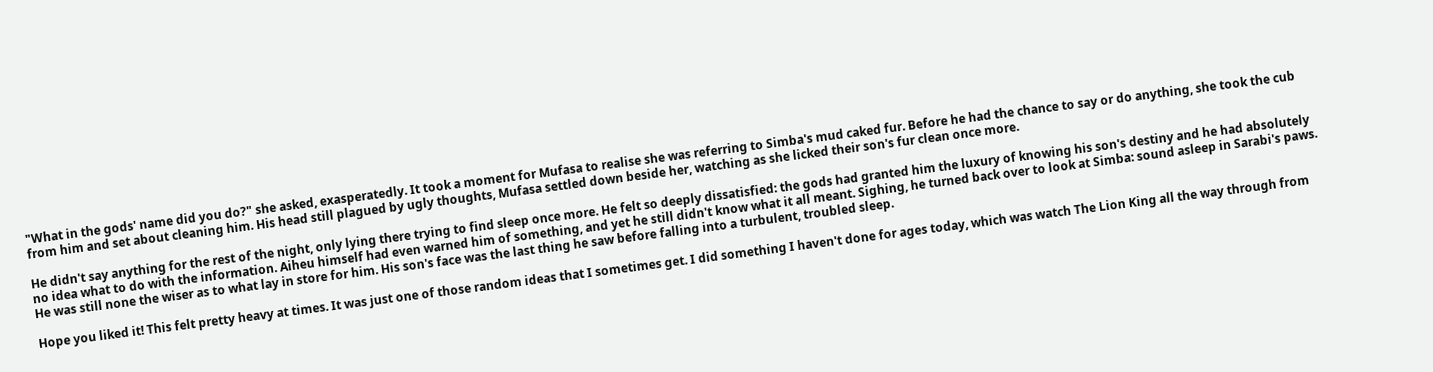"What in the gods' name did you do?" she asked, exasperatedly. It took a moment for Mufasa to realise she was referring to Simba's mud caked fur. Before he had the chance to say or do anything, she took the cub from him and set about cleaning him. His head still plagued by ugly thoughts, Mufasa settled down beside her, watching as she licked their son's fur clean once more.

He didn't say anything for the rest of the night, only lying there trying to find sleep once more. He felt so deeply dissatisfied: the gods had granted him the luxury of knowing his son's destiny and he had absolutely no idea what to do with the information. Aiheu himself had even warned him of something, and yet he still didn't know what it all meant. Sighing, he turned back over to look at Simba: sound asleep in Sarabi's paws. He was still none the wiser as to what lay in store for him. His son's face was the last thing he saw before falling into a turbulent, troubled sleep.

Hope you liked it! This felt pretty heavy at times. It was just one of those random ideas that I sometimes get. I did something I haven't done for ages today, which was watch The Lion King all the way through from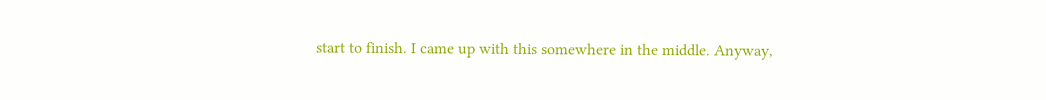start to finish. I came up with this somewhere in the middle. Anyway,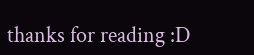thanks for reading :D